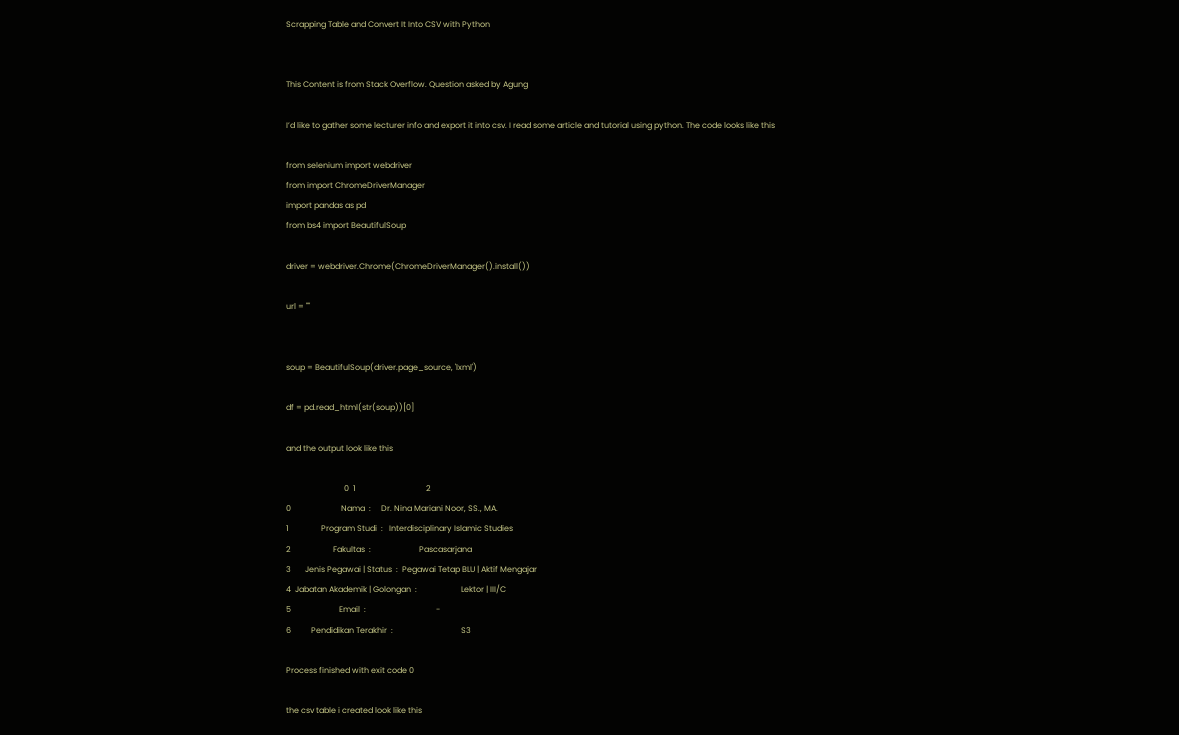Scrapping Table and Convert It Into CSV with Python


This Content is from Stack Overflow. Question asked by Agung

I’d like to gather some lecturer info and export it into csv. I read some article and tutorial using python. The code looks like this

from selenium import webdriver
from import ChromeDriverManager
import pandas as pd
from bs4 import BeautifulSoup

driver = webdriver.Chrome(ChromeDriverManager().install())

url = ""


soup = BeautifulSoup(driver.page_source, 'lxml')

df = pd.read_html(str(soup))[0]

and the output look like this

                             0  1                                   2
0                         Nama  :     Dr. Nina Mariani Noor, SS., MA.
1                Program Studi  :   Interdisciplinary Islamic Studies
2                     Fakultas  :                        Pascasarjana
3       Jenis Pegawai | Status  :  Pegawai Tetap BLU | Aktif Mengajar
4  Jabatan Akademik | Golongan  :                      Lektor | III/C
5                        Email  :                                   -
6          Pendidikan Terakhir  :                                  S3

Process finished with exit code 0

the csv table i created look like this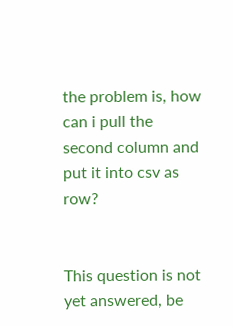the problem is, how can i pull the second column and put it into csv as row?


This question is not yet answered, be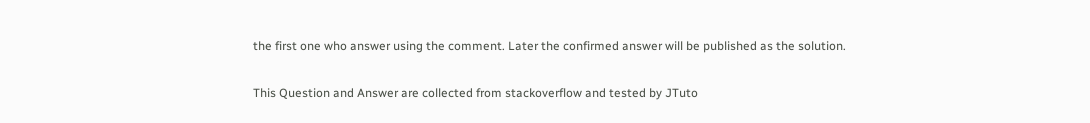the first one who answer using the comment. Later the confirmed answer will be published as the solution.

This Question and Answer are collected from stackoverflow and tested by JTuto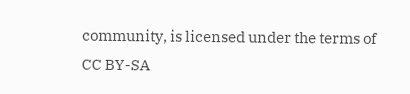community, is licensed under the terms of CC BY-SA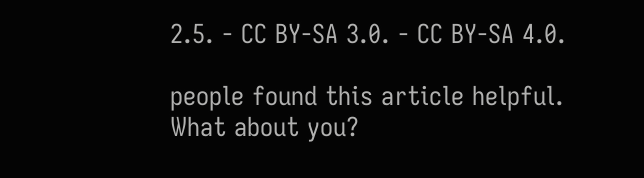2.5. - CC BY-SA 3.0. - CC BY-SA 4.0.

people found this article helpful. What about you?